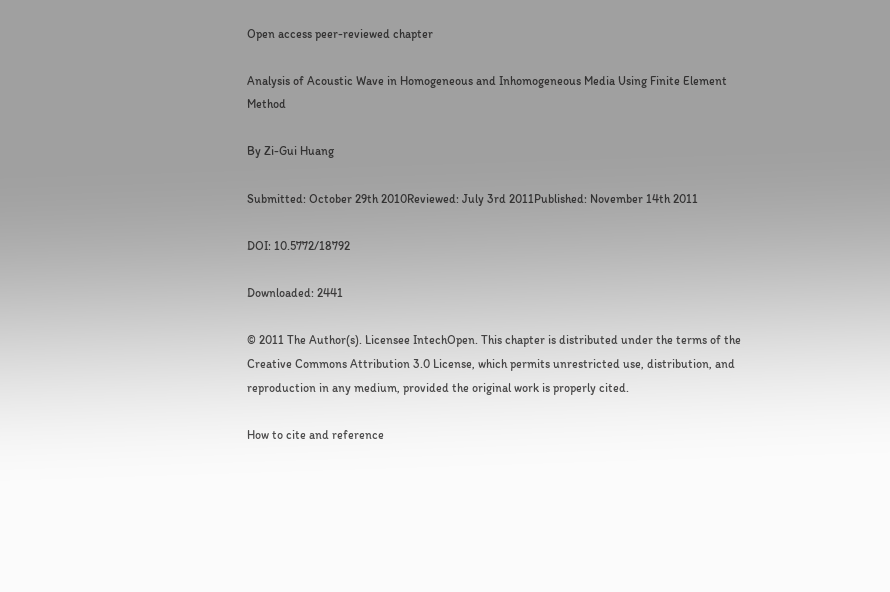Open access peer-reviewed chapter

Analysis of Acoustic Wave in Homogeneous and Inhomogeneous Media Using Finite Element Method

By Zi-Gui Huang

Submitted: October 29th 2010Reviewed: July 3rd 2011Published: November 14th 2011

DOI: 10.5772/18792

Downloaded: 2441

© 2011 The Author(s). Licensee IntechOpen. This chapter is distributed under the terms of the Creative Commons Attribution 3.0 License, which permits unrestricted use, distribution, and reproduction in any medium, provided the original work is properly cited.

How to cite and reference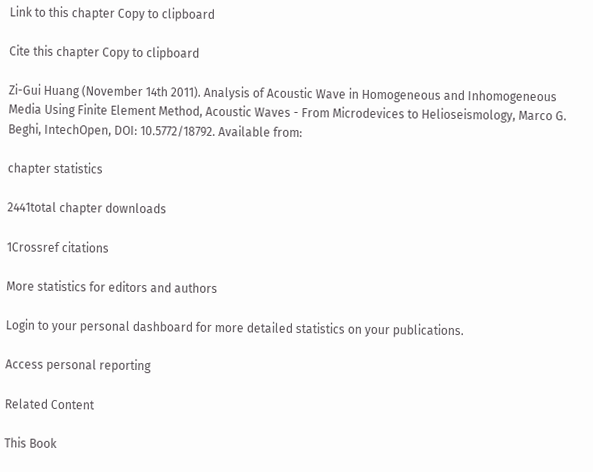Link to this chapter Copy to clipboard

Cite this chapter Copy to clipboard

Zi-Gui Huang (November 14th 2011). Analysis of Acoustic Wave in Homogeneous and Inhomogeneous Media Using Finite Element Method, Acoustic Waves - From Microdevices to Helioseismology, Marco G. Beghi, IntechOpen, DOI: 10.5772/18792. Available from:

chapter statistics

2441total chapter downloads

1Crossref citations

More statistics for editors and authors

Login to your personal dashboard for more detailed statistics on your publications.

Access personal reporting

Related Content

This Book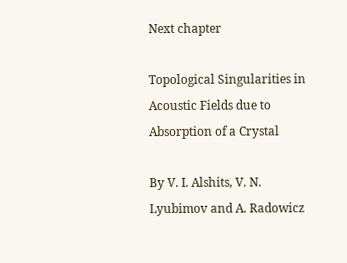Next chapter

Topological Singularities in Acoustic Fields due to Absorption of a Crystal

By V. I. Alshits, V. N. Lyubimov and A. Radowicz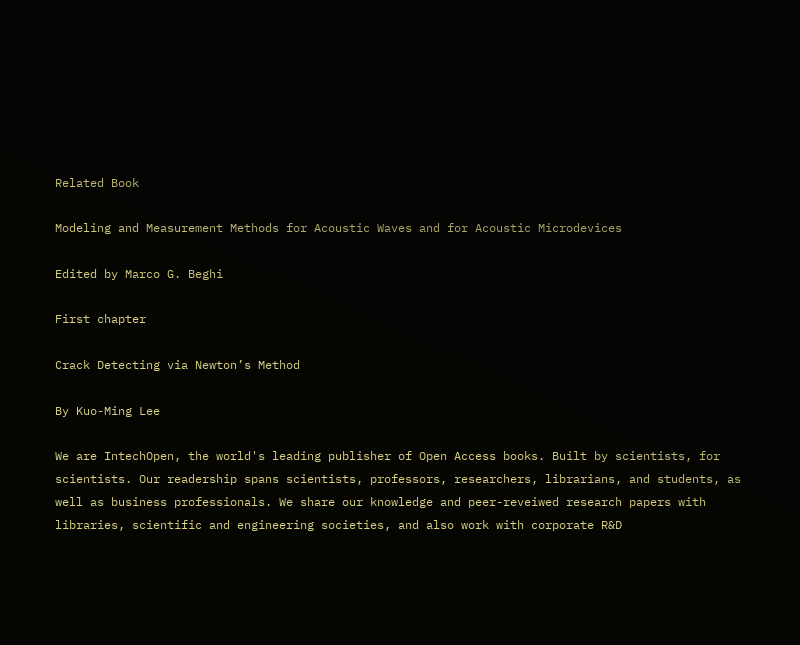Related Book

Modeling and Measurement Methods for Acoustic Waves and for Acoustic Microdevices

Edited by Marco G. Beghi

First chapter

Crack Detecting via Newton’s Method

By Kuo-Ming Lee

We are IntechOpen, the world's leading publisher of Open Access books. Built by scientists, for scientists. Our readership spans scientists, professors, researchers, librarians, and students, as well as business professionals. We share our knowledge and peer-reveiwed research papers with libraries, scientific and engineering societies, and also work with corporate R&D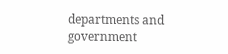departments and government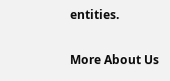entities.

More About Us